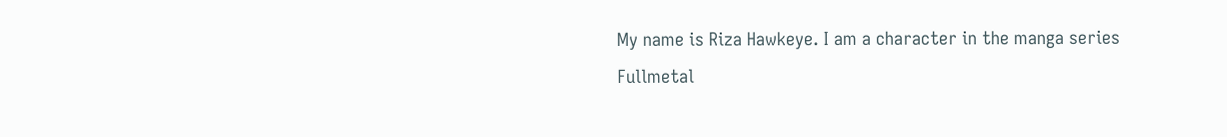My name is Riza Hawkeye. I am a character in the manga series Fullmetal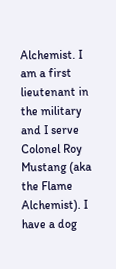Alchemist. I am a first lieutenant in the military and I serve Colonel Roy Mustang (aka the Flame Alchemist). I have a dog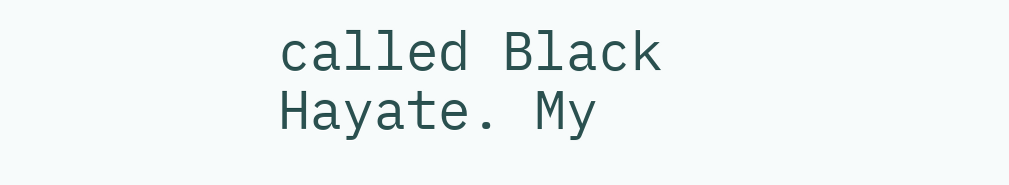called Black Hayate. My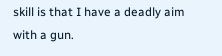skill is that I have a deadly aim with a gun.